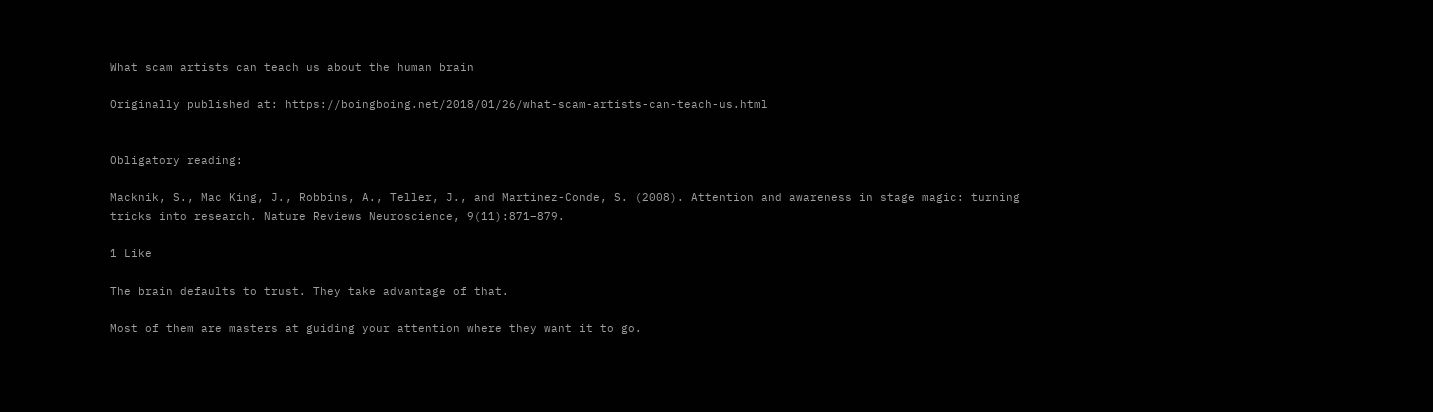What scam artists can teach us about the human brain

Originally published at: https://boingboing.net/2018/01/26/what-scam-artists-can-teach-us.html


Obligatory reading:

Macknik, S., Mac King, J., Robbins, A., Teller, J., and Martinez-Conde, S. (2008). Attention and awareness in stage magic: turning tricks into research. Nature Reviews Neuroscience, 9(11):871–879.

1 Like

The brain defaults to trust. They take advantage of that.

Most of them are masters at guiding your attention where they want it to go.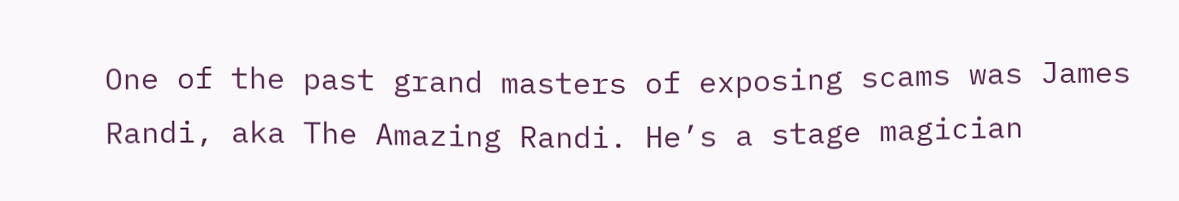One of the past grand masters of exposing scams was James Randi, aka The Amazing Randi. He’s a stage magician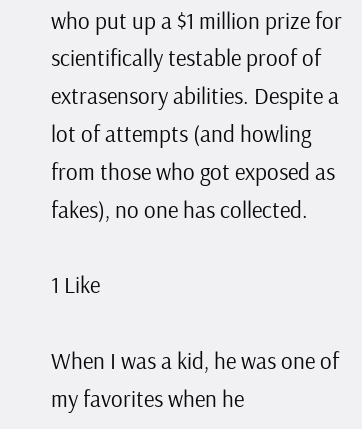who put up a $1 million prize for scientifically testable proof of extrasensory abilities. Despite a lot of attempts (and howling from those who got exposed as fakes), no one has collected.

1 Like

When I was a kid, he was one of my favorites when he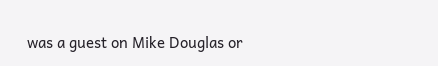was a guest on Mike Douglas or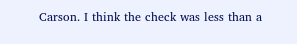Carson. I think the check was less than a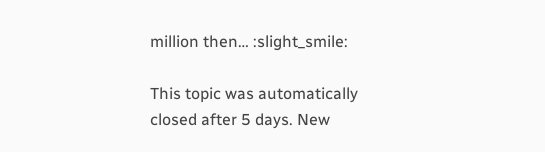million then… :slight_smile:

This topic was automatically closed after 5 days. New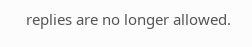replies are no longer allowed.